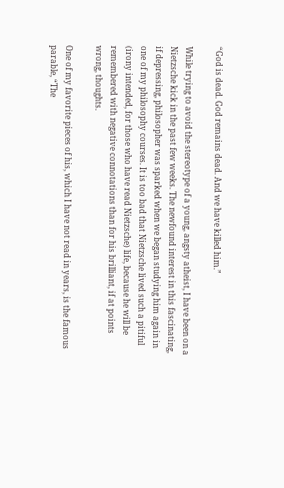“God is dead. God remains dead. And we have killed him.”

While trying to avoid the stereotype of a young, angsty atheist, I have been on a Nietzsche kick in the past few weeks. The newfound interest in this fascinating, if depressing, philosopher was sparked when we began studying him again in one of my philosophy courses. It is too bad that Nietzsche lived such a pitiful (irony intended, for those who have read Nietzsche) life, because he will be remembered with negative connotations than for his brilliant, if at points wrong, thoughts.

One of my favorite pieces of his, which I have not read in years, is the famous parable, “The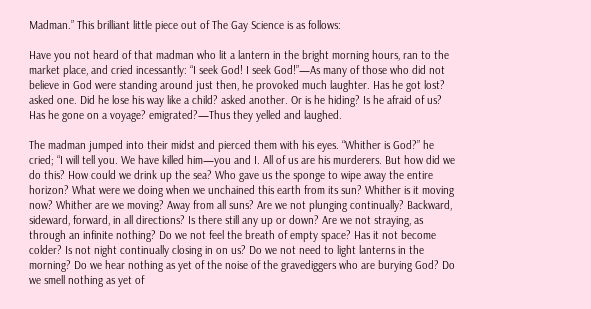Madman.” This brilliant little piece out of The Gay Science is as follows:

Have you not heard of that madman who lit a lantern in the bright morning hours, ran to the market place, and cried incessantly: “I seek God! I seek God!”—As many of those who did not believe in God were standing around just then, he provoked much laughter. Has he got lost? asked one. Did he lose his way like a child? asked another. Or is he hiding? Is he afraid of us? Has he gone on a voyage? emigrated?—Thus they yelled and laughed.

The madman jumped into their midst and pierced them with his eyes. “Whither is God?” he cried; “I will tell you. We have killed him—you and I. All of us are his murderers. But how did we do this? How could we drink up the sea? Who gave us the sponge to wipe away the entire horizon? What were we doing when we unchained this earth from its sun? Whither is it moving now? Whither are we moving? Away from all suns? Are we not plunging continually? Backward, sideward, forward, in all directions? Is there still any up or down? Are we not straying, as through an infinite nothing? Do we not feel the breath of empty space? Has it not become colder? Is not night continually closing in on us? Do we not need to light lanterns in the morning? Do we hear nothing as yet of the noise of the gravediggers who are burying God? Do we smell nothing as yet of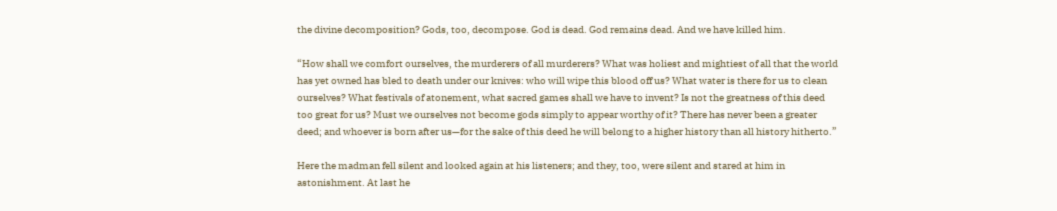the divine decomposition? Gods, too, decompose. God is dead. God remains dead. And we have killed him.

“How shall we comfort ourselves, the murderers of all murderers? What was holiest and mightiest of all that the world has yet owned has bled to death under our knives: who will wipe this blood off us? What water is there for us to clean ourselves? What festivals of atonement, what sacred games shall we have to invent? Is not the greatness of this deed too great for us? Must we ourselves not become gods simply to appear worthy of it? There has never been a greater deed; and whoever is born after us—for the sake of this deed he will belong to a higher history than all history hitherto.”

Here the madman fell silent and looked again at his listeners; and they, too, were silent and stared at him in astonishment. At last he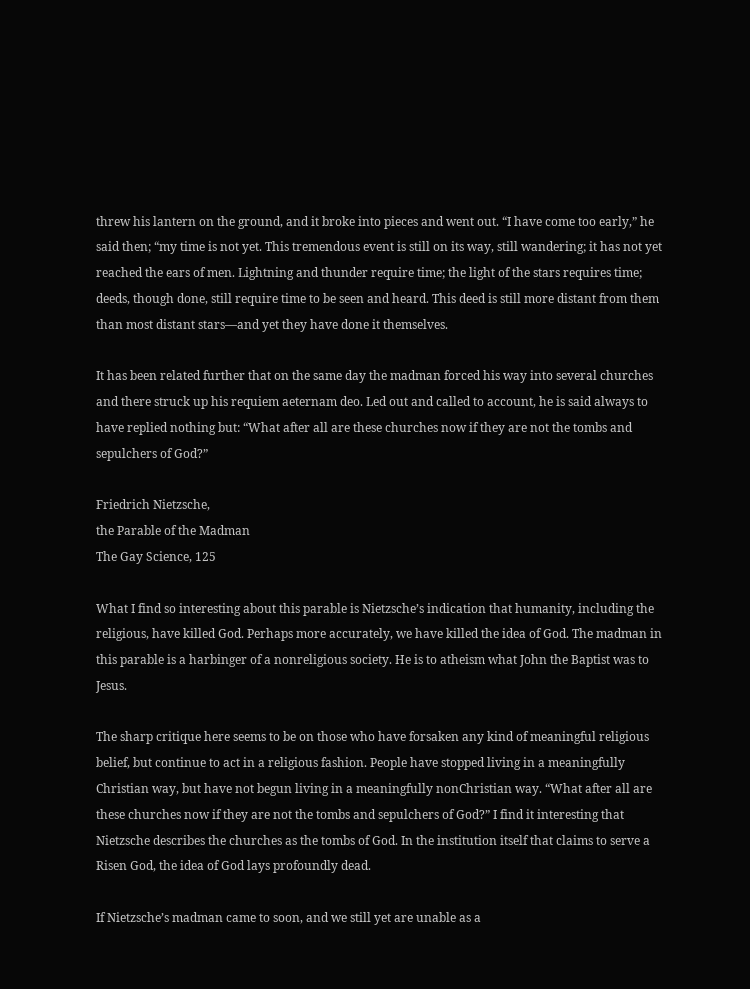threw his lantern on the ground, and it broke into pieces and went out. “I have come too early,” he said then; “my time is not yet. This tremendous event is still on its way, still wandering; it has not yet reached the ears of men. Lightning and thunder require time; the light of the stars requires time; deeds, though done, still require time to be seen and heard. This deed is still more distant from them than most distant stars—and yet they have done it themselves.

It has been related further that on the same day the madman forced his way into several churches and there struck up his requiem aeternam deo. Led out and called to account, he is said always to have replied nothing but: “What after all are these churches now if they are not the tombs and sepulchers of God?”

Friedrich Nietzsche,
the Parable of the Madman
The Gay Science, 125

What I find so interesting about this parable is Nietzsche’s indication that humanity, including the religious, have killed God. Perhaps more accurately, we have killed the idea of God. The madman in this parable is a harbinger of a nonreligious society. He is to atheism what John the Baptist was to Jesus.

The sharp critique here seems to be on those who have forsaken any kind of meaningful religious belief, but continue to act in a religious fashion. People have stopped living in a meaningfully Christian way, but have not begun living in a meaningfully nonChristian way. “What after all are these churches now if they are not the tombs and sepulchers of God?” I find it interesting that Nietzsche describes the churches as the tombs of God. In the institution itself that claims to serve a Risen God, the idea of God lays profoundly dead.

If Nietzsche’s madman came to soon, and we still yet are unable as a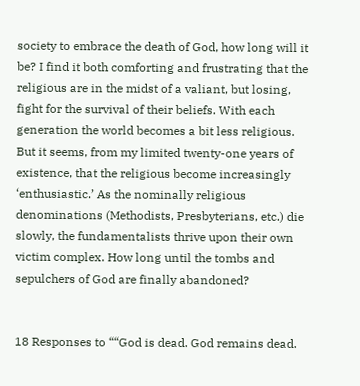society to embrace the death of God, how long will it be? I find it both comforting and frustrating that the religious are in the midst of a valiant, but losing, fight for the survival of their beliefs. With each generation the world becomes a bit less religious. But it seems, from my limited twenty-one years of existence, that the religious become increasingly ‘enthusiastic.’ As the nominally religious denominations (Methodists, Presbyterians, etc.) die slowly, the fundamentalists thrive upon their own victim complex. How long until the tombs and sepulchers of God are finally abandoned?


18 Responses to ““God is dead. God remains dead.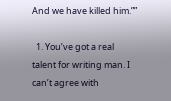And we have killed him.””

  1. You’ve got a real talent for writing man. I can’t agree with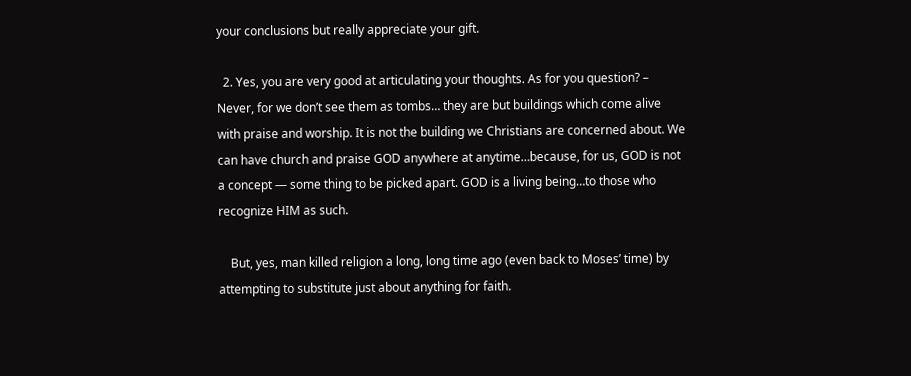your conclusions but really appreciate your gift.

  2. Yes, you are very good at articulating your thoughts. As for you question? – Never, for we don’t see them as tombs… they are but buildings which come alive with praise and worship. It is not the building we Christians are concerned about. We can have church and praise GOD anywhere at anytime…because, for us, GOD is not a concept — some thing to be picked apart. GOD is a living being…to those who recognize HIM as such.

    But, yes, man killed religion a long, long time ago (even back to Moses’ time) by attempting to substitute just about anything for faith.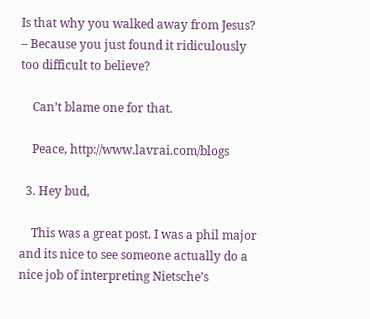Is that why you walked away from Jesus? – Because you just found it ridiculously too difficult to believe?

    Can’t blame one for that.

    Peace, http://www.lavrai.com/blogs

  3. Hey bud,

    This was a great post. I was a phil major and its nice to see someone actually do a nice job of interpreting Nietsche’s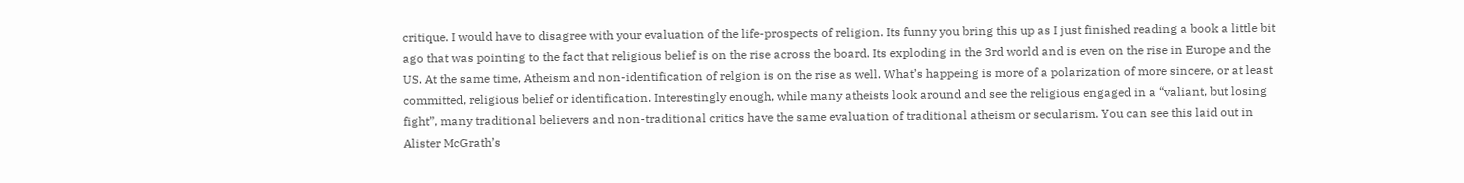critique. I would have to disagree with your evaluation of the life-prospects of religion. Its funny you bring this up as I just finished reading a book a little bit ago that was pointing to the fact that religious belief is on the rise across the board. Its exploding in the 3rd world and is even on the rise in Europe and the US. At the same time, Atheism and non-identification of relgion is on the rise as well. What’s happeing is more of a polarization of more sincere, or at least committed, religious belief or identification. Interestingly enough, while many atheists look around and see the religious engaged in a “valiant, but losing fight”, many traditional believers and non-traditional critics have the same evaluation of traditional atheism or secularism. You can see this laid out in Alister McGrath’s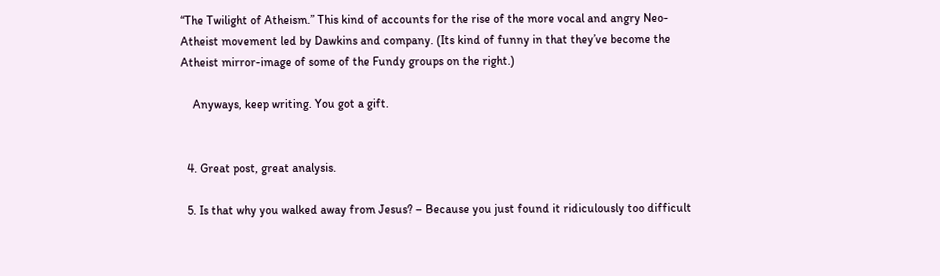“The Twilight of Atheism.” This kind of accounts for the rise of the more vocal and angry Neo-Atheist movement led by Dawkins and company. (Its kind of funny in that they’ve become the Atheist mirror-image of some of the Fundy groups on the right.)

    Anyways, keep writing. You got a gift.


  4. Great post, great analysis.

  5. Is that why you walked away from Jesus? – Because you just found it ridiculously too difficult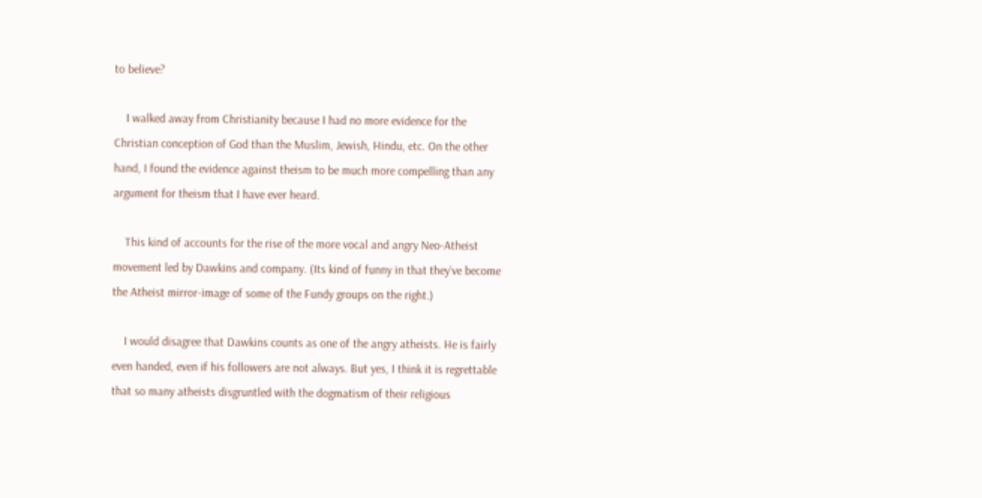to believe?

    I walked away from Christianity because I had no more evidence for the Christian conception of God than the Muslim, Jewish, Hindu, etc. On the other hand, I found the evidence against theism to be much more compelling than any argument for theism that I have ever heard.

    This kind of accounts for the rise of the more vocal and angry Neo-Atheist movement led by Dawkins and company. (Its kind of funny in that they’ve become the Atheist mirror-image of some of the Fundy groups on the right.)

    I would disagree that Dawkins counts as one of the angry atheists. He is fairly even handed, even if his followers are not always. But yes, I think it is regrettable that so many atheists disgruntled with the dogmatism of their religious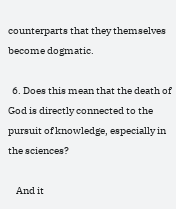counterparts that they themselves become dogmatic.

  6. Does this mean that the death of God is directly connected to the pursuit of knowledge, especially in the sciences?

    And it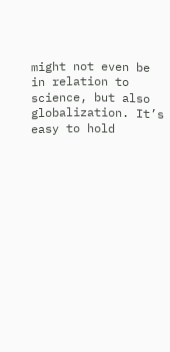might not even be in relation to science, but also globalization. It’s easy to hold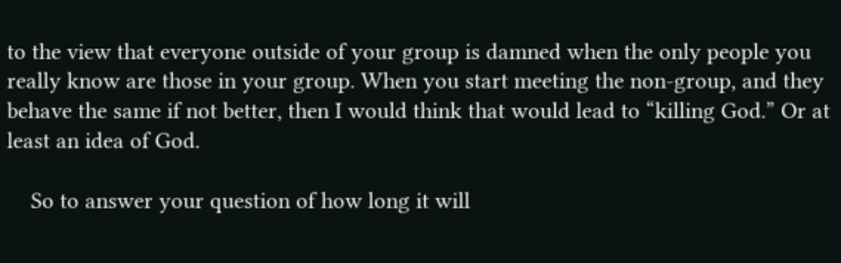to the view that everyone outside of your group is damned when the only people you really know are those in your group. When you start meeting the non-group, and they behave the same if not better, then I would think that would lead to “killing God.” Or at least an idea of God.

    So to answer your question of how long it will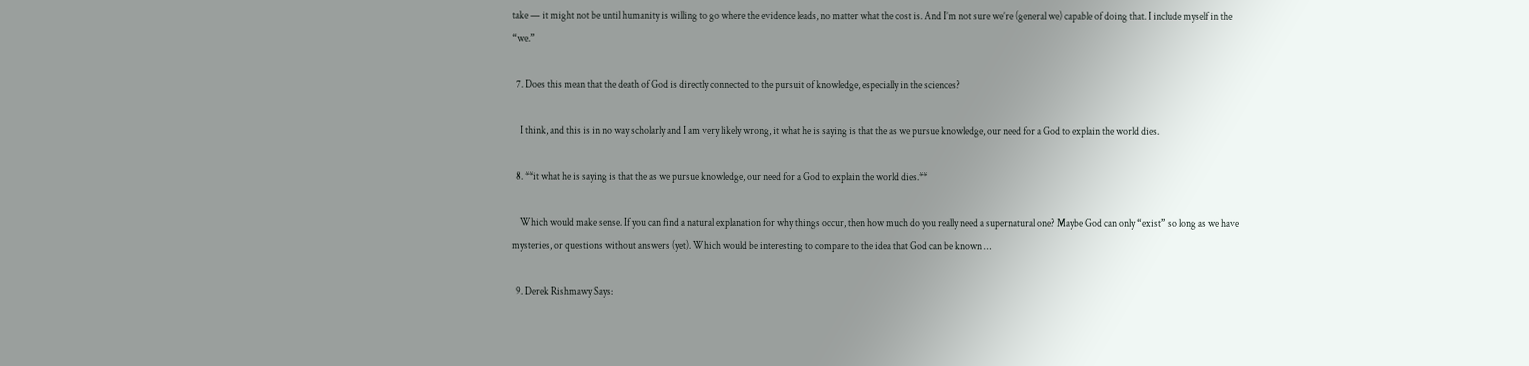take — it might not be until humanity is willing to go where the evidence leads, no matter what the cost is. And I’m not sure we’re (general we) capable of doing that. I include myself in the “we.”

  7. Does this mean that the death of God is directly connected to the pursuit of knowledge, especially in the sciences?

    I think, and this is in no way scholarly and I am very likely wrong, it what he is saying is that the as we pursue knowledge, our need for a God to explain the world dies.

  8. **it what he is saying is that the as we pursue knowledge, our need for a God to explain the world dies.**

    Which would make sense. If you can find a natural explanation for why things occur, then how much do you really need a supernatural one? Maybe God can only “exist” so long as we have mysteries, or questions without answers (yet). Which would be interesting to compare to the idea that God can be known …

  9. Derek Rishmawy Says: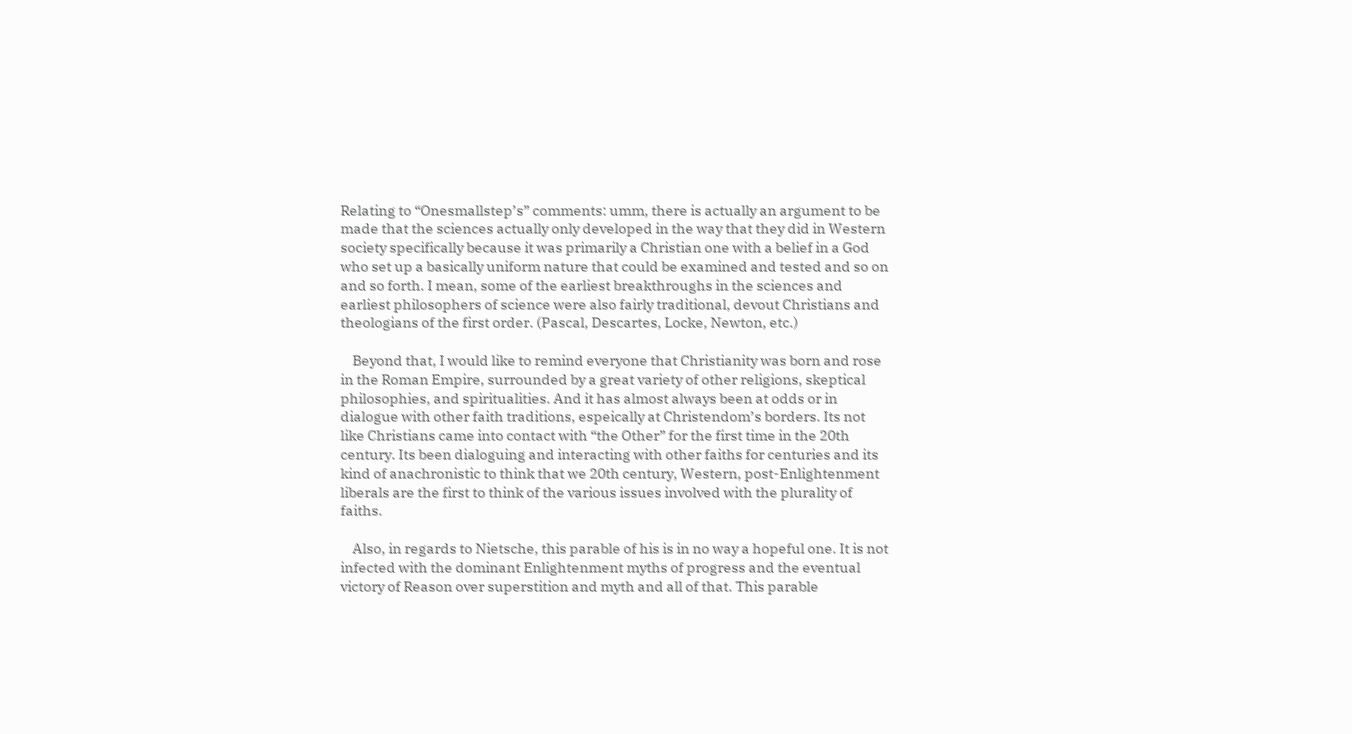Relating to “Onesmallstep’s” comments: umm, there is actually an argument to be made that the sciences actually only developed in the way that they did in Western society specifically because it was primarily a Christian one with a belief in a God who set up a basically uniform nature that could be examined and tested and so on and so forth. I mean, some of the earliest breakthroughs in the sciences and earliest philosophers of science were also fairly traditional, devout Christians and theologians of the first order. (Pascal, Descartes, Locke, Newton, etc.)

    Beyond that, I would like to remind everyone that Christianity was born and rose in the Roman Empire, surrounded by a great variety of other religions, skeptical philosophies, and spiritualities. And it has almost always been at odds or in dialogue with other faith traditions, espeically at Christendom’s borders. Its not like Christians came into contact with “the Other” for the first time in the 20th century. Its been dialoguing and interacting with other faiths for centuries and its kind of anachronistic to think that we 20th century, Western, post-Enlightenment liberals are the first to think of the various issues involved with the plurality of faiths.

    Also, in regards to Nietsche, this parable of his is in no way a hopeful one. It is not infected with the dominant Enlightenment myths of progress and the eventual victory of Reason over superstition and myth and all of that. This parable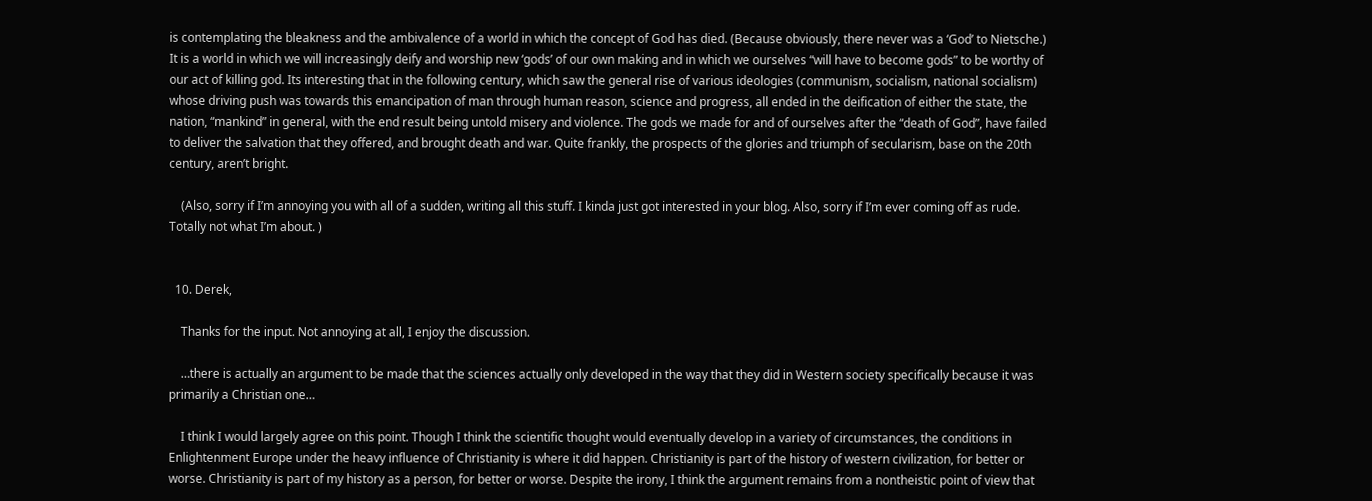is contemplating the bleakness and the ambivalence of a world in which the concept of God has died. (Because obviously, there never was a ‘God’ to Nietsche.) It is a world in which we will increasingly deify and worship new ‘gods’ of our own making and in which we ourselves “will have to become gods” to be worthy of our act of killing god. Its interesting that in the following century, which saw the general rise of various ideologies (communism, socialism, national socialism) whose driving push was towards this emancipation of man through human reason, science and progress, all ended in the deification of either the state, the nation, “mankind” in general, with the end result being untold misery and violence. The gods we made for and of ourselves after the “death of God”, have failed to deliver the salvation that they offered, and brought death and war. Quite frankly, the prospects of the glories and triumph of secularism, base on the 20th century, aren’t bright.

    (Also, sorry if I’m annoying you with all of a sudden, writing all this stuff. I kinda just got interested in your blog. Also, sorry if I’m ever coming off as rude. Totally not what I’m about. )


  10. Derek,

    Thanks for the input. Not annoying at all, I enjoy the discussion.

    …there is actually an argument to be made that the sciences actually only developed in the way that they did in Western society specifically because it was primarily a Christian one…

    I think I would largely agree on this point. Though I think the scientific thought would eventually develop in a variety of circumstances, the conditions in Enlightenment Europe under the heavy influence of Christianity is where it did happen. Christianity is part of the history of western civilization, for better or worse. Christianity is part of my history as a person, for better or worse. Despite the irony, I think the argument remains from a nontheistic point of view that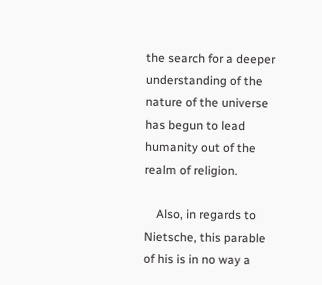the search for a deeper understanding of the nature of the universe has begun to lead humanity out of the realm of religion.

    Also, in regards to Nietsche, this parable of his is in no way a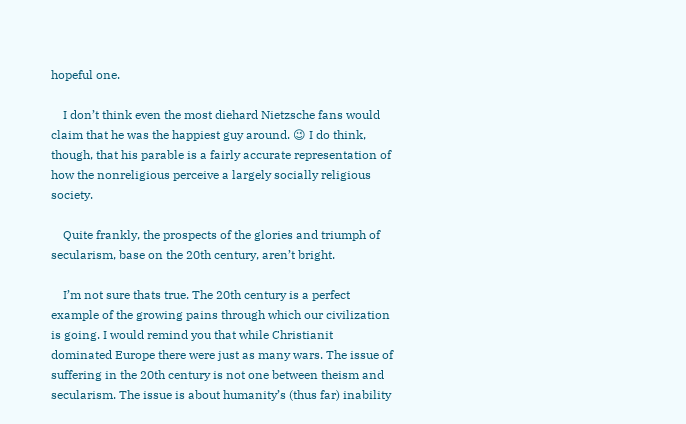hopeful one.

    I don’t think even the most diehard Nietzsche fans would claim that he was the happiest guy around. 😉 I do think, though, that his parable is a fairly accurate representation of how the nonreligious perceive a largely socially religious society.

    Quite frankly, the prospects of the glories and triumph of secularism, base on the 20th century, aren’t bright.

    I’m not sure thats true. The 20th century is a perfect example of the growing pains through which our civilization is going. I would remind you that while Christianit dominated Europe there were just as many wars. The issue of suffering in the 20th century is not one between theism and secularism. The issue is about humanity’s (thus far) inability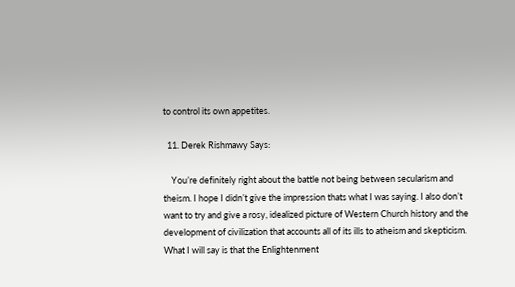to control its own appetites.

  11. Derek Rishmawy Says:

    You’re definitely right about the battle not being between secularism and theism. I hope I didn’t give the impression thats what I was saying. I also don’t want to try and give a rosy, idealized picture of Western Church history and the development of civilization that accounts all of its ills to atheism and skepticism. What I will say is that the Enlightenment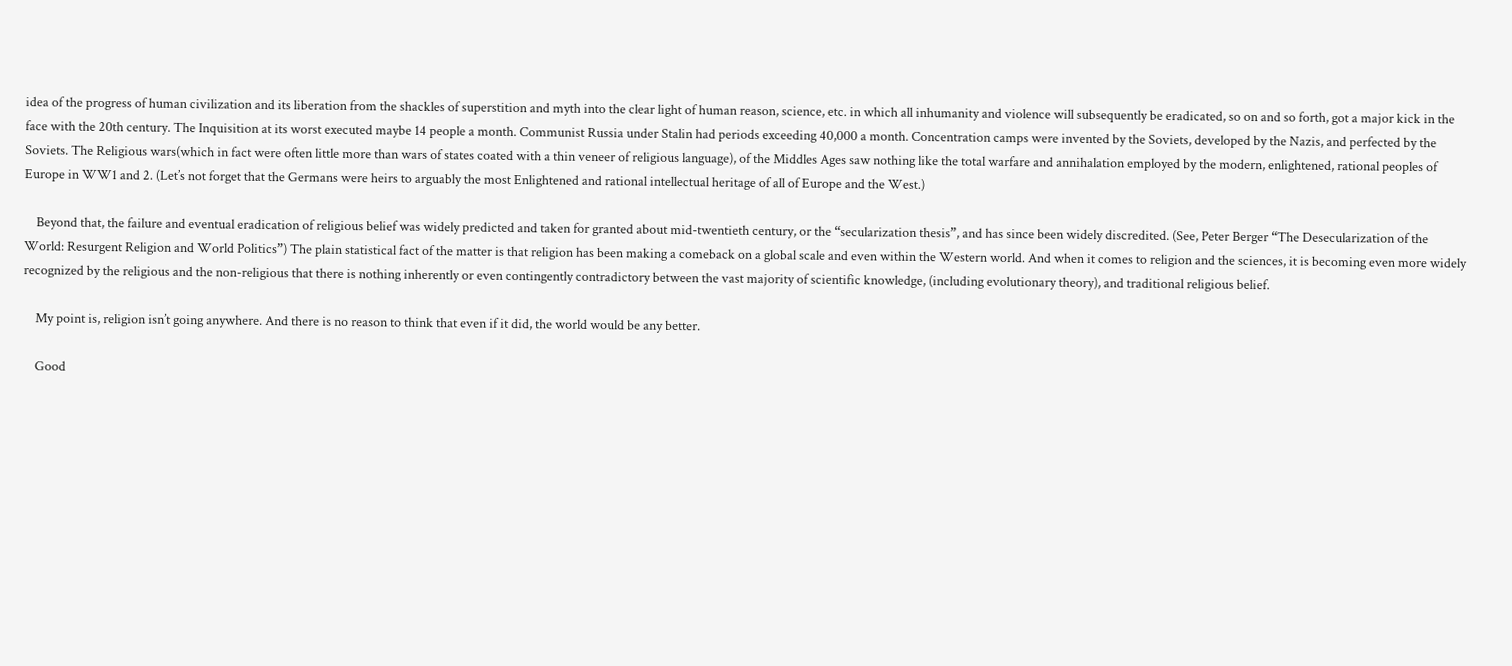idea of the progress of human civilization and its liberation from the shackles of superstition and myth into the clear light of human reason, science, etc. in which all inhumanity and violence will subsequently be eradicated, so on and so forth, got a major kick in the face with the 20th century. The Inquisition at its worst executed maybe 14 people a month. Communist Russia under Stalin had periods exceeding 40,000 a month. Concentration camps were invented by the Soviets, developed by the Nazis, and perfected by the Soviets. The Religious wars(which in fact were often little more than wars of states coated with a thin veneer of religious language), of the Middles Ages saw nothing like the total warfare and annihalation employed by the modern, enlightened, rational peoples of Europe in WW1 and 2. (Let’s not forget that the Germans were heirs to arguably the most Enlightened and rational intellectual heritage of all of Europe and the West.)

    Beyond that, the failure and eventual eradication of religious belief was widely predicted and taken for granted about mid-twentieth century, or the “secularization thesis”, and has since been widely discredited. (See, Peter Berger “The Desecularization of the World: Resurgent Religion and World Politics”) The plain statistical fact of the matter is that religion has been making a comeback on a global scale and even within the Western world. And when it comes to religion and the sciences, it is becoming even more widely recognized by the religious and the non-religious that there is nothing inherently or even contingently contradictory between the vast majority of scientific knowledge, (including evolutionary theory), and traditional religious belief.

    My point is, religion isn’t going anywhere. And there is no reason to think that even if it did, the world would be any better.

    Good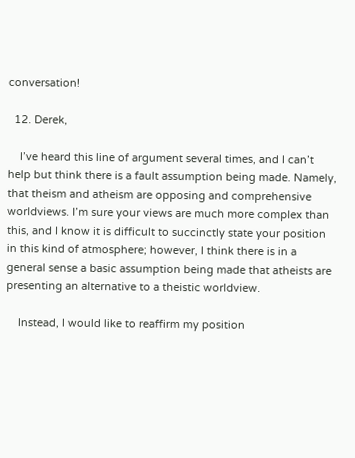conversation!

  12. Derek,

    I’ve heard this line of argument several times, and I can’t help but think there is a fault assumption being made. Namely, that theism and atheism are opposing and comprehensive worldviews. I’m sure your views are much more complex than this, and I know it is difficult to succinctly state your position in this kind of atmosphere; however, I think there is in a general sense a basic assumption being made that atheists are presenting an alternative to a theistic worldview.

    Instead, I would like to reaffirm my position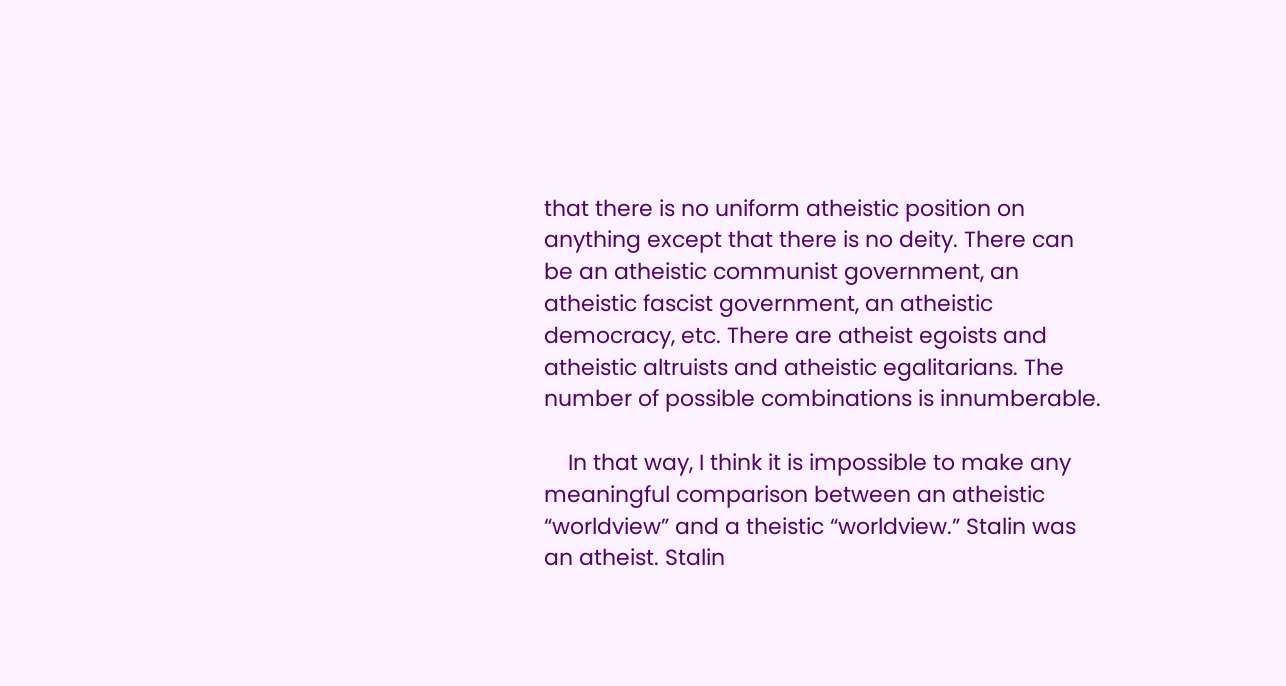that there is no uniform atheistic position on anything except that there is no deity. There can be an atheistic communist government, an atheistic fascist government, an atheistic democracy, etc. There are atheist egoists and atheistic altruists and atheistic egalitarians. The number of possible combinations is innumberable.

    In that way, I think it is impossible to make any meaningful comparison between an atheistic “worldview” and a theistic “worldview.” Stalin was an atheist. Stalin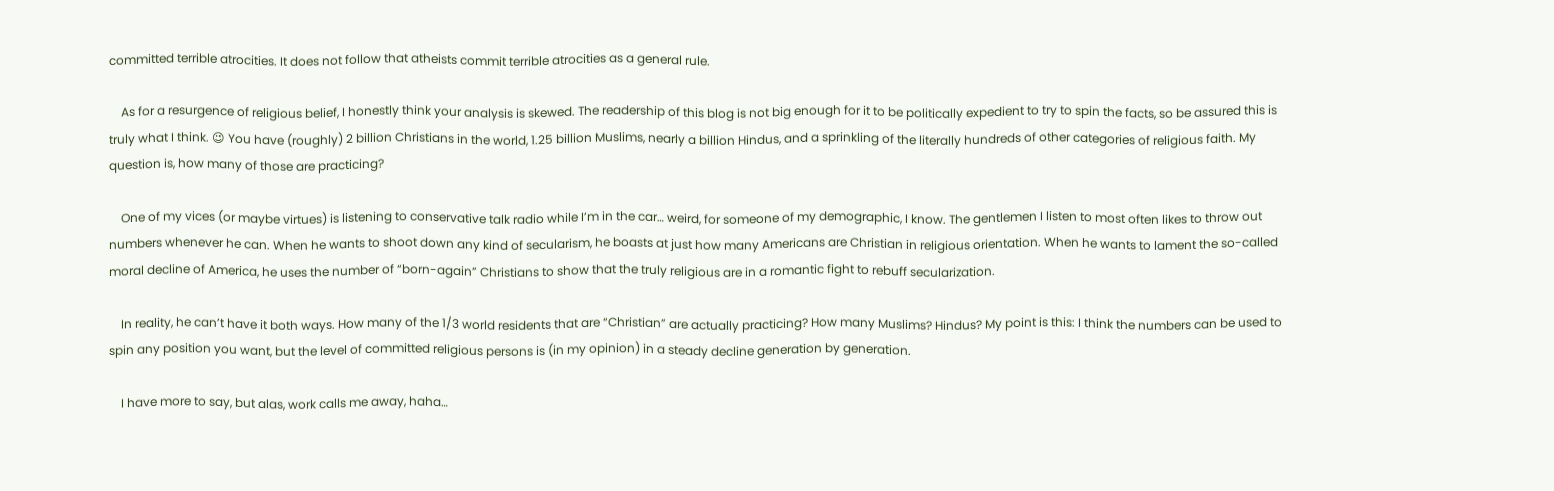committed terrible atrocities. It does not follow that atheists commit terrible atrocities as a general rule.

    As for a resurgence of religious belief, I honestly think your analysis is skewed. The readership of this blog is not big enough for it to be politically expedient to try to spin the facts, so be assured this is truly what I think. 😉 You have (roughly) 2 billion Christians in the world, 1.25 billion Muslims, nearly a billion Hindus, and a sprinkling of the literally hundreds of other categories of religious faith. My question is, how many of those are practicing?

    One of my vices (or maybe virtues) is listening to conservative talk radio while I’m in the car… weird, for someone of my demographic, I know. The gentlemen I listen to most often likes to throw out numbers whenever he can. When he wants to shoot down any kind of secularism, he boasts at just how many Americans are Christian in religious orientation. When he wants to lament the so-called moral decline of America, he uses the number of “born-again” Christians to show that the truly religious are in a romantic fight to rebuff secularization.

    In reality, he can’t have it both ways. How many of the 1/3 world residents that are “Christian” are actually practicing? How many Muslims? Hindus? My point is this: I think the numbers can be used to spin any position you want, but the level of committed religious persons is (in my opinion) in a steady decline generation by generation.

    I have more to say, but alas, work calls me away, haha…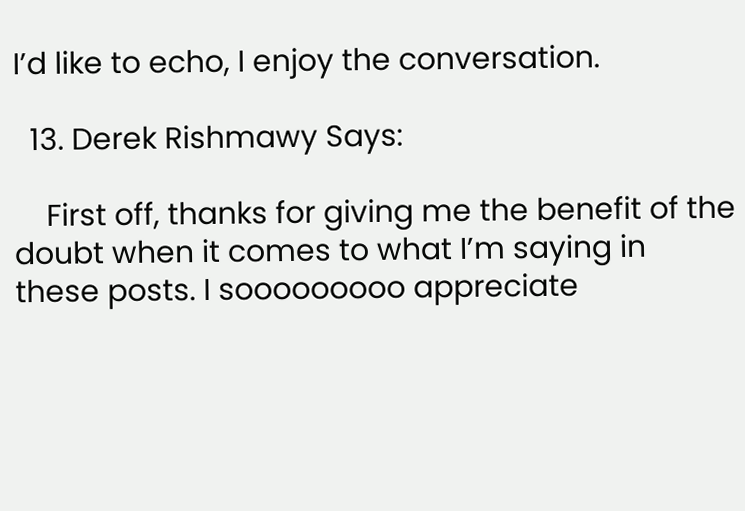I’d like to echo, I enjoy the conversation.

  13. Derek Rishmawy Says:

    First off, thanks for giving me the benefit of the doubt when it comes to what I’m saying in these posts. I sooooooooo appreciate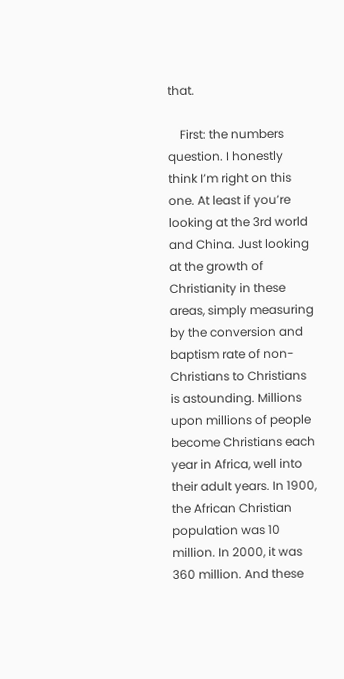that.

    First: the numbers question. I honestly think I’m right on this one. At least if you’re looking at the 3rd world and China. Just looking at the growth of Christianity in these areas, simply measuring by the conversion and baptism rate of non-Christians to Christians is astounding. Millions upon millions of people become Christians each year in Africa, well into their adult years. In 1900, the African Christian population was 10 million. In 2000, it was 360 million. And these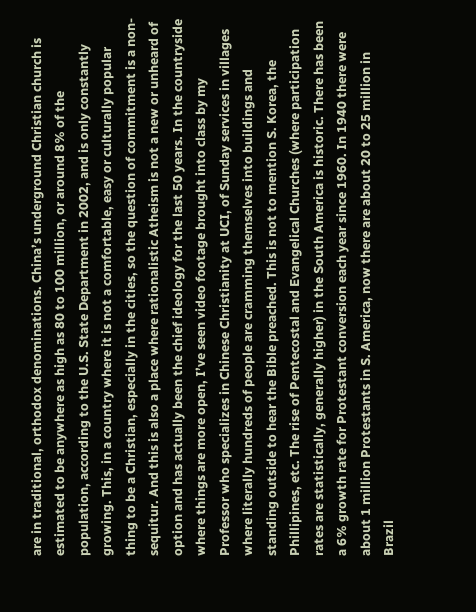are in traditional, orthodox denominations. China’s underground Christian church is estimated to be anywhere as high as 80 to 100 million, or around 8% of the population, according to the U.S. State Department in 2002, and is only constantly growing. This, in a country where it is not a comfortable, easy or culturally popular thing to be a Christian, especially in the cities, so the question of commitment is a non-sequitur. And this is also a place where rationalistic Atheism is not a new or unheard of option and has actually been the chief ideology for the last 50 years. In the countryside where things are more open, I’ve seen video footage brought into class by my Professor who specializes in Chinese Christianity at UCI, of Sunday services in villages where literally hundreds of people are cramming themselves into buildings and standing outside to hear the Bible preached. This is not to mention S. Korea, the Phillipines, etc. The rise of Pentecostal and Evangelical Churches (where participation rates are statistically, generally higher) in the South America is historic. There has been a 6% growth rate for Protestant conversion each year since 1960. In 1940 there were about 1 million Protestants in S. America, now there are about 20 to 25 million in Brazil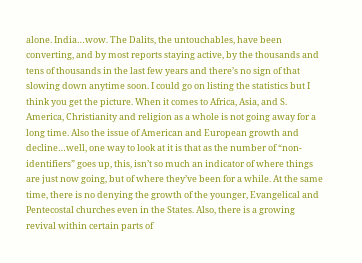alone. India…wow. The Dalits, the untouchables, have been converting, and by most reports staying active, by the thousands and tens of thousands in the last few years and there’s no sign of that slowing down anytime soon. I could go on listing the statistics but I think you get the picture. When it comes to Africa, Asia, and S. America, Christianity and religion as a whole is not going away for a long time. Also the issue of American and European growth and decline…well, one way to look at it is that as the number of “non-identifiers” goes up, this, isn’t so much an indicator of where things are just now going, but of where they’ve been for a while. At the same time, there is no denying the growth of the younger, Evangelical and Pentecostal churches even in the States. Also, there is a growing revival within certain parts of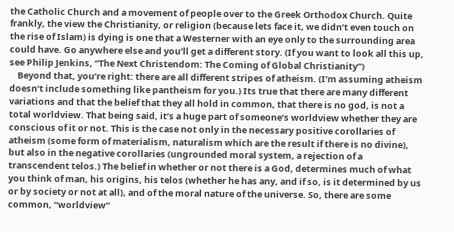the Catholic Church and a movement of people over to the Greek Orthodox Church. Quite frankly, the view the Christianity, or religion (because lets face it, we didn’t even touch on the rise of Islam) is dying is one that a Westerner with an eye only to the surrounding area could have. Go anywhere else and you’ll get a different story. (If you want to look all this up, see Philip Jenkins, “The Next Christendom: The Coming of Global Christianity”)
    Beyond that, you’re right: there are all different stripes of atheism. (I’m assuming atheism doesn’t include something like pantheism for you.) Its true that there are many different variations and that the belief that they all hold in common, that there is no god, is not a total worldview. That being said, it’s a huge part of someone’s worldview whether they are conscious of it or not. This is the case not only in the necessary positive corollaries of atheism (some form of materialism, naturalism which are the result if there is no divine), but also in the negative corollaries (ungrounded moral system, a rejection of a transcendent telos.) The belief in whether or not there is a God, determines much of what you think of man, his origins, his telos (whether he has any, and if so, is it determined by us or by society or not at all), and of the moral nature of the universe. So, there are some common, “worldview”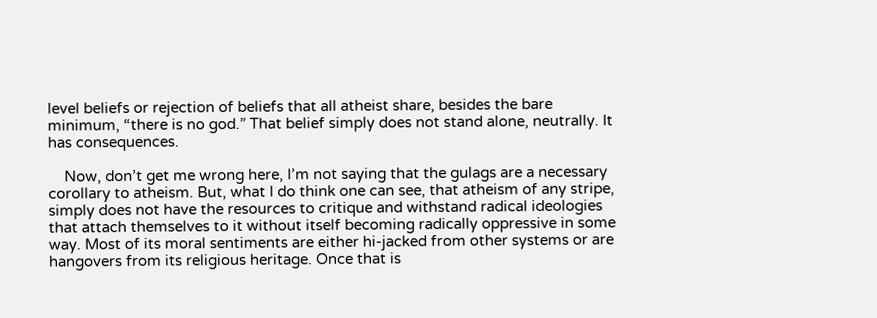level beliefs or rejection of beliefs that all atheist share, besides the bare minimum, “there is no god.” That belief simply does not stand alone, neutrally. It has consequences.

    Now, don’t get me wrong here, I’m not saying that the gulags are a necessary corollary to atheism. But, what I do think one can see, that atheism of any stripe, simply does not have the resources to critique and withstand radical ideologies that attach themselves to it without itself becoming radically oppressive in some way. Most of its moral sentiments are either hi-jacked from other systems or are hangovers from its religious heritage. Once that is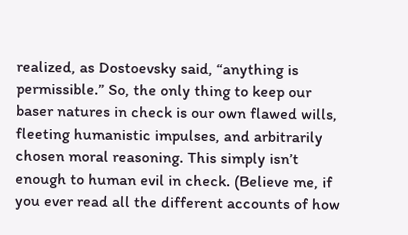realized, as Dostoevsky said, “anything is permissible.” So, the only thing to keep our baser natures in check is our own flawed wills, fleeting humanistic impulses, and arbitrarily chosen moral reasoning. This simply isn’t enough to human evil in check. (Believe me, if you ever read all the different accounts of how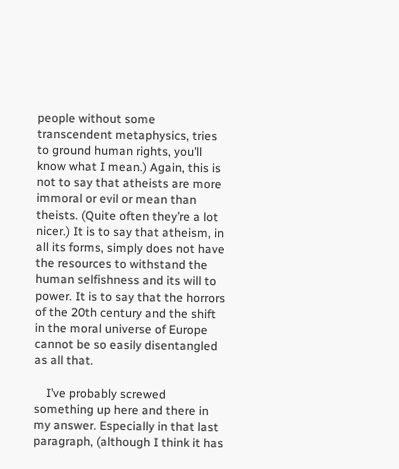people without some transcendent metaphysics, tries to ground human rights, you’ll know what I mean.) Again, this is not to say that atheists are more immoral or evil or mean than theists. (Quite often they’re a lot nicer.) It is to say that atheism, in all its forms, simply does not have the resources to withstand the human selfishness and its will to power. It is to say that the horrors of the 20th century and the shift in the moral universe of Europe cannot be so easily disentangled as all that.

    I’ve probably screwed something up here and there in my answer. Especially in that last paragraph, (although I think it has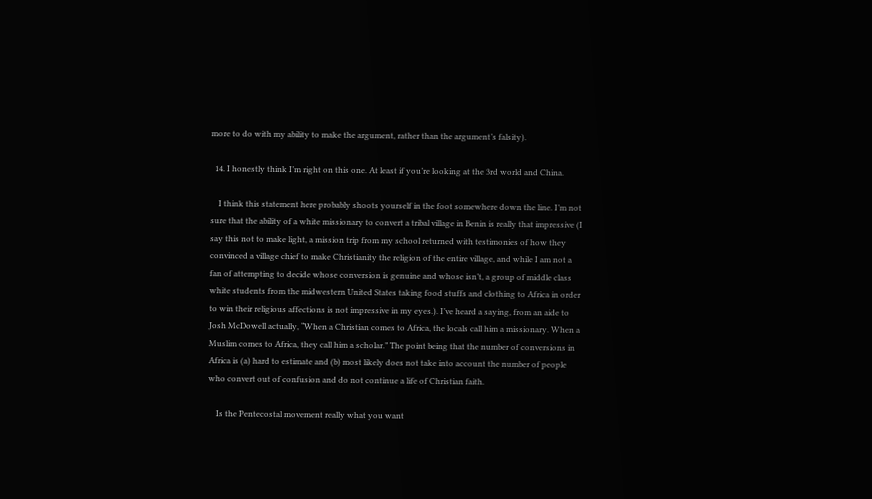more to do with my ability to make the argument, rather than the argument’s falsity).

  14. I honestly think I’m right on this one. At least if you’re looking at the 3rd world and China.

    I think this statement here probably shoots yourself in the foot somewhere down the line. I’m not sure that the ability of a white missionary to convert a tribal village in Benin is really that impressive (I say this not to make light, a mission trip from my school returned with testimonies of how they convinced a village chief to make Christianity the religion of the entire village, and while I am not a fan of attempting to decide whose conversion is genuine and whose isn’t, a group of middle class white students from the midwestern United States taking food stuffs and clothing to Africa in order to win their religious affections is not impressive in my eyes.). I’ve heard a saying, from an aide to Josh McDowell actually, “When a Christian comes to Africa, the locals call him a missionary. When a Muslim comes to Africa, they call him a scholar.” The point being that the number of conversions in Africa is (a) hard to estimate and (b) most likely does not take into account the number of people who convert out of confusion and do not continue a life of Christian faith.

    Is the Pentecostal movement really what you want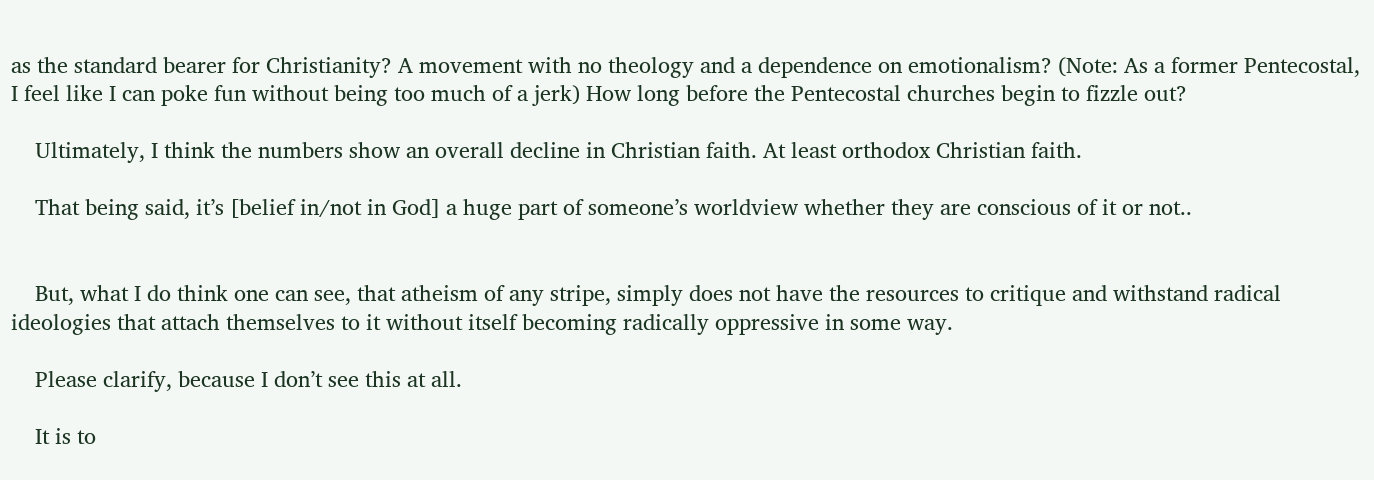as the standard bearer for Christianity? A movement with no theology and a dependence on emotionalism? (Note: As a former Pentecostal, I feel like I can poke fun without being too much of a jerk) How long before the Pentecostal churches begin to fizzle out?

    Ultimately, I think the numbers show an overall decline in Christian faith. At least orthodox Christian faith.

    That being said, it’s [belief in/not in God] a huge part of someone’s worldview whether they are conscious of it or not..


    But, what I do think one can see, that atheism of any stripe, simply does not have the resources to critique and withstand radical ideologies that attach themselves to it without itself becoming radically oppressive in some way.

    Please clarify, because I don’t see this at all.

    It is to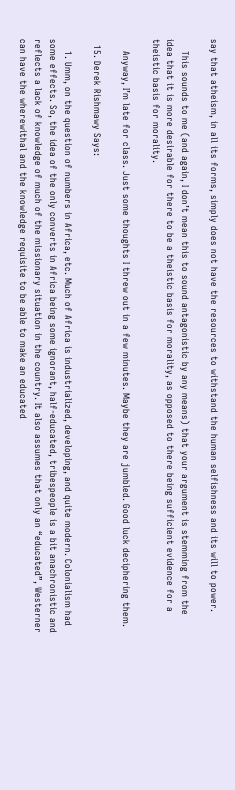say that atheism, in all its forms, simply does not have the resources to withstand the human selfishness and its will to power.

    This sounds to me (and again, I don’t mean this to sound antagonistic by any means) that your argument is stemming from the idea that it is more desirable for there to be a theistic basis for morality, as opposed to there being sufficient evidence for a theistic basis for morality.

    Anyway, I’m late for class. Just some thoughts I threw out in a few minutes. Maybe they are jumbled. Good luck deciphering them.

  15. Derek Rishmawy Says:

    1. Umm, on the question of numbers in Africa, etc. Much of Africa is industrialized, developing, and quite modern. Colonialism had some effects. So, the idea of the only converts in Africa being some ignorant, half-educated, tribespeople is a bit anachronistic and reflects a lack of knowledge of much of the missionary situation in the country. It also assumes that only an “educated”, Westerner can have the wherewithal and the knowledge requisite to be able to make an educated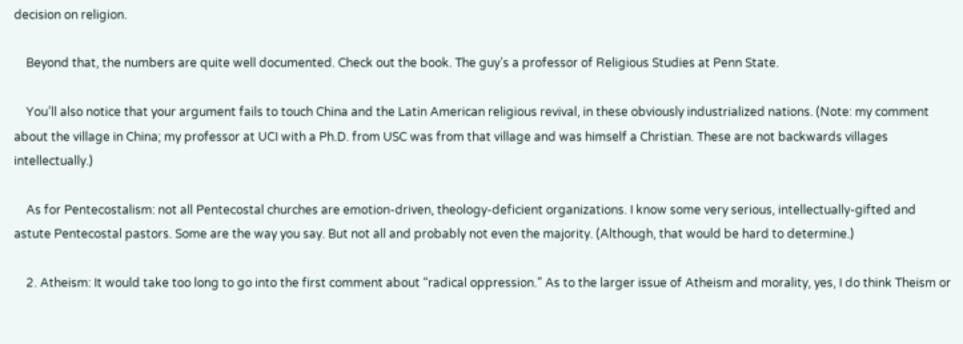decision on religion.

    Beyond that, the numbers are quite well documented. Check out the book. The guy’s a professor of Religious Studies at Penn State.

    You’ll also notice that your argument fails to touch China and the Latin American religious revival, in these obviously industrialized nations. (Note: my comment about the village in China; my professor at UCI with a Ph.D. from USC was from that village and was himself a Christian. These are not backwards villages intellectually.)

    As for Pentecostalism: not all Pentecostal churches are emotion-driven, theology-deficient organizations. I know some very serious, intellectually-gifted and astute Pentecostal pastors. Some are the way you say. But not all and probably not even the majority. (Although, that would be hard to determine.)

    2. Atheism: It would take too long to go into the first comment about “radical oppression.” As to the larger issue of Atheism and morality, yes, I do think Theism or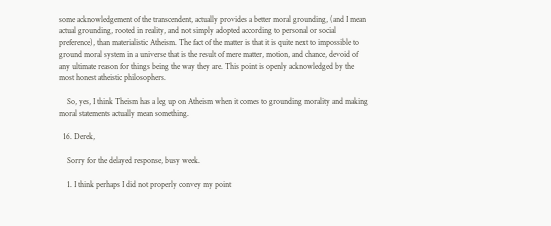some acknowledgement of the transcendent, actually provides a better moral grounding, (and I mean actual grounding, rooted in reality, and not simply adopted according to personal or social preference), than materialistic Atheism. The fact of the matter is that it is quite next to impossible to ground moral system in a universe that is the result of mere matter, motion, and chance, devoid of any ultimate reason for things being the way they are. This point is openly acknowledged by the most honest atheistic philosophers.

    So, yes, I think Theism has a leg up on Atheism when it comes to grounding morality and making moral statements actually mean something.

  16. Derek,

    Sorry for the delayed response, busy week.

    1. I think perhaps I did not properly convey my point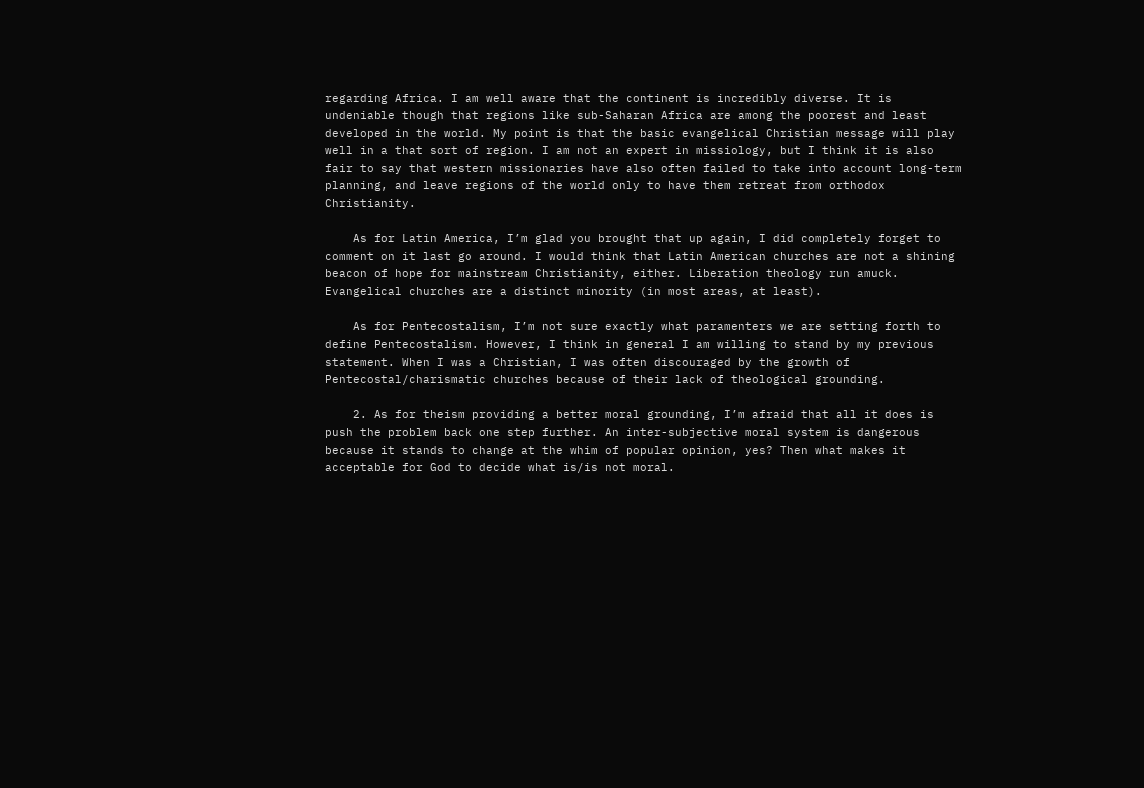regarding Africa. I am well aware that the continent is incredibly diverse. It is undeniable though that regions like sub-Saharan Africa are among the poorest and least developed in the world. My point is that the basic evangelical Christian message will play well in a that sort of region. I am not an expert in missiology, but I think it is also fair to say that western missionaries have also often failed to take into account long-term planning, and leave regions of the world only to have them retreat from orthodox Christianity.

    As for Latin America, I’m glad you brought that up again, I did completely forget to comment on it last go around. I would think that Latin American churches are not a shining beacon of hope for mainstream Christianity, either. Liberation theology run amuck. Evangelical churches are a distinct minority (in most areas, at least).

    As for Pentecostalism, I’m not sure exactly what paramenters we are setting forth to define Pentecostalism. However, I think in general I am willing to stand by my previous statement. When I was a Christian, I was often discouraged by the growth of Pentecostal/charismatic churches because of their lack of theological grounding.

    2. As for theism providing a better moral grounding, I’m afraid that all it does is push the problem back one step further. An inter-subjective moral system is dangerous because it stands to change at the whim of popular opinion, yes? Then what makes it acceptable for God to decide what is/is not moral.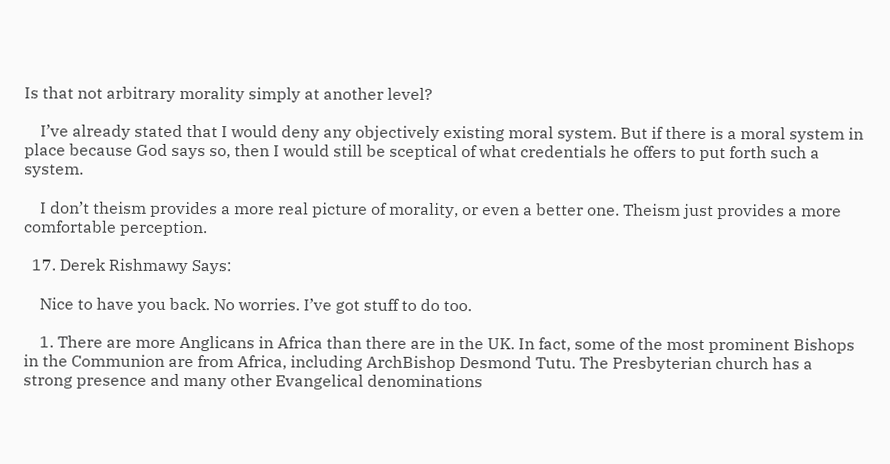Is that not arbitrary morality simply at another level?

    I’ve already stated that I would deny any objectively existing moral system. But if there is a moral system in place because God says so, then I would still be sceptical of what credentials he offers to put forth such a system.

    I don’t theism provides a more real picture of morality, or even a better one. Theism just provides a more comfortable perception.

  17. Derek Rishmawy Says:

    Nice to have you back. No worries. I’ve got stuff to do too.

    1. There are more Anglicans in Africa than there are in the UK. In fact, some of the most prominent Bishops in the Communion are from Africa, including ArchBishop Desmond Tutu. The Presbyterian church has a strong presence and many other Evangelical denominations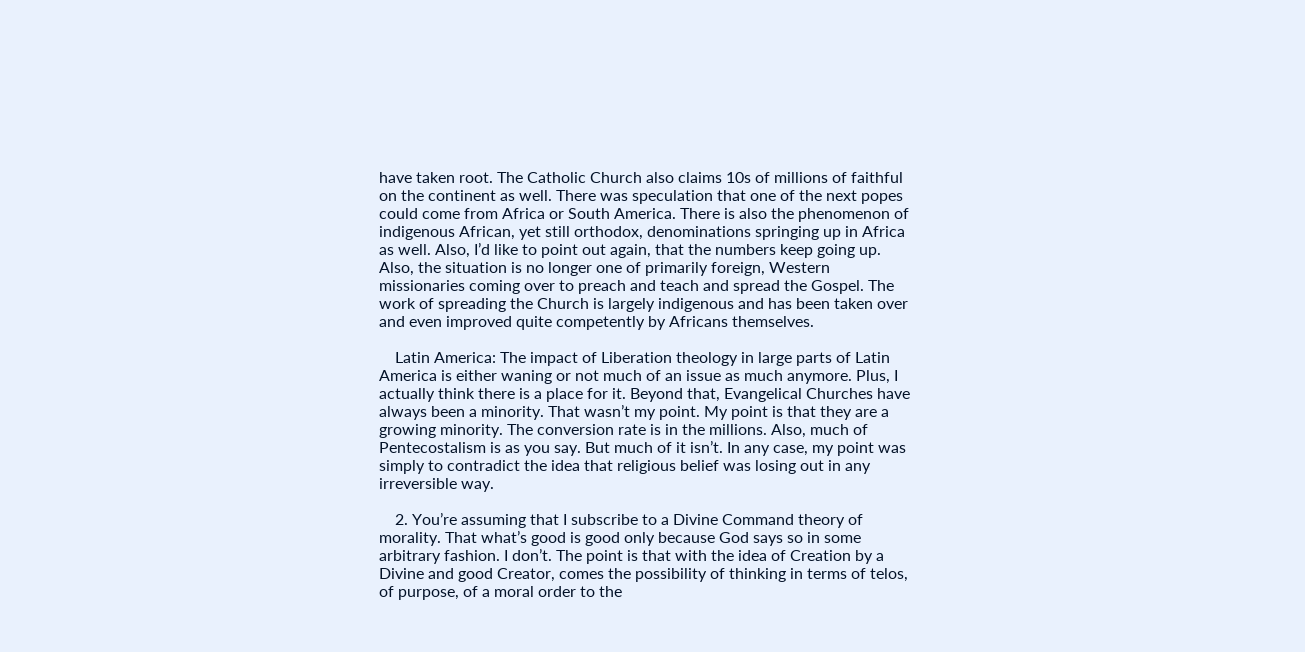have taken root. The Catholic Church also claims 10s of millions of faithful on the continent as well. There was speculation that one of the next popes could come from Africa or South America. There is also the phenomenon of indigenous African, yet still orthodox, denominations springing up in Africa as well. Also, I’d like to point out again, that the numbers keep going up. Also, the situation is no longer one of primarily foreign, Western missionaries coming over to preach and teach and spread the Gospel. The work of spreading the Church is largely indigenous and has been taken over and even improved quite competently by Africans themselves.

    Latin America: The impact of Liberation theology in large parts of Latin America is either waning or not much of an issue as much anymore. Plus, I actually think there is a place for it. Beyond that, Evangelical Churches have always been a minority. That wasn’t my point. My point is that they are a growing minority. The conversion rate is in the millions. Also, much of Pentecostalism is as you say. But much of it isn’t. In any case, my point was simply to contradict the idea that religious belief was losing out in any irreversible way.

    2. You’re assuming that I subscribe to a Divine Command theory of morality. That what’s good is good only because God says so in some arbitrary fashion. I don’t. The point is that with the idea of Creation by a Divine and good Creator, comes the possibility of thinking in terms of telos, of purpose, of a moral order to the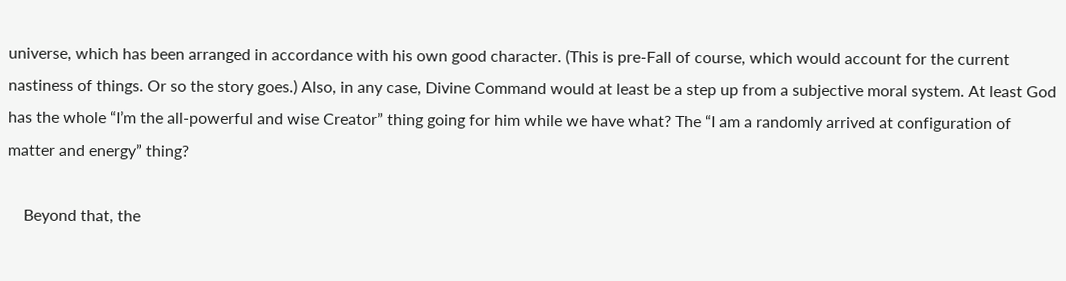universe, which has been arranged in accordance with his own good character. (This is pre-Fall of course, which would account for the current nastiness of things. Or so the story goes.) Also, in any case, Divine Command would at least be a step up from a subjective moral system. At least God has the whole “I’m the all-powerful and wise Creator” thing going for him while we have what? The “I am a randomly arrived at configuration of matter and energy” thing?

    Beyond that, the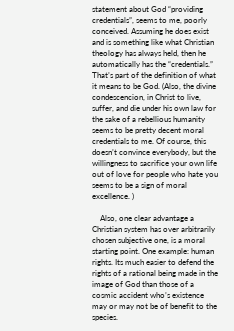statement about God “providing credentials”, seems to me, poorly conceived. Assuming he does exist and is something like what Christian theology has always held, then he automatically has the “credentials.” That’s part of the definition of what it means to be God. (Also, the divine condescencion, in Christ to live, suffer, and die under his own law for the sake of a rebellious humanity seems to be pretty decent moral credentials to me. Of course, this doesn’t convince everybody, but the willingness to sacrifice your own life out of love for people who hate you seems to be a sign of moral excellence. )

    Also, one clear advantage a Christian system has over arbitrarily chosen subjective one, is a moral starting point. One example: human rights. Its much easier to defend the rights of a rational being made in the image of God than those of a cosmic accident who’s existence may or may not be of benefit to the species.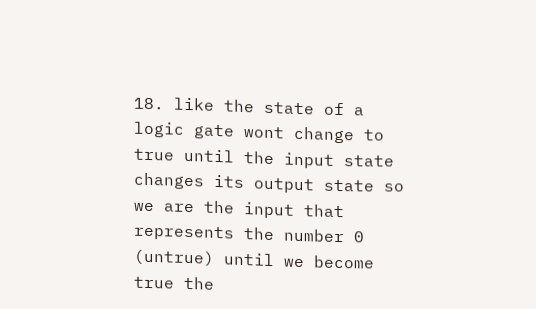18. like the state of a logic gate wont change to true until the input state changes its output state so we are the input that represents the number 0 (untrue) until we become true the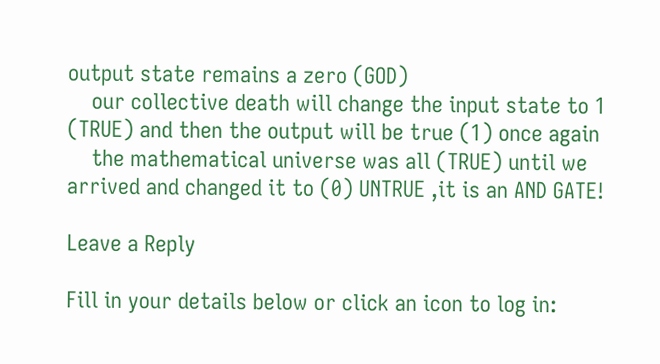output state remains a zero (GOD)
    our collective death will change the input state to 1 (TRUE) and then the output will be true (1) once again
    the mathematical universe was all (TRUE) until we arrived and changed it to (0) UNTRUE ,it is an AND GATE!

Leave a Reply

Fill in your details below or click an icon to log in: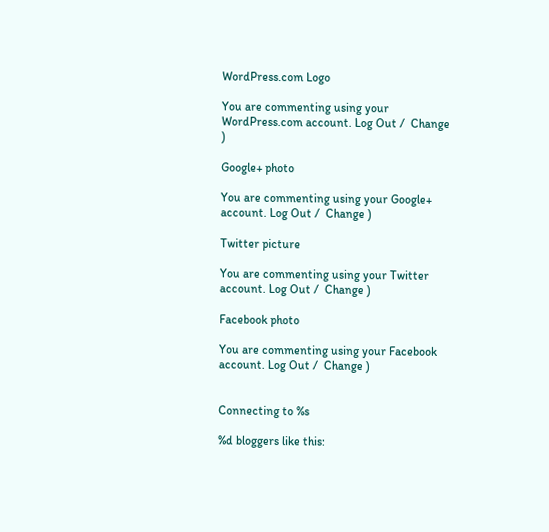WordPress.com Logo

You are commenting using your WordPress.com account. Log Out /  Change )

Google+ photo

You are commenting using your Google+ account. Log Out /  Change )

Twitter picture

You are commenting using your Twitter account. Log Out /  Change )

Facebook photo

You are commenting using your Facebook account. Log Out /  Change )


Connecting to %s

%d bloggers like this: